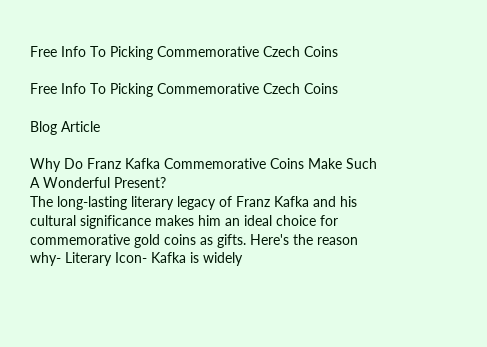Free Info To Picking Commemorative Czech Coins

Free Info To Picking Commemorative Czech Coins

Blog Article

Why Do Franz Kafka Commemorative Coins Make Such A Wonderful Present?
The long-lasting literary legacy of Franz Kafka and his cultural significance makes him an ideal choice for commemorative gold coins as gifts. Here's the reason why- Literary Icon- Kafka is widely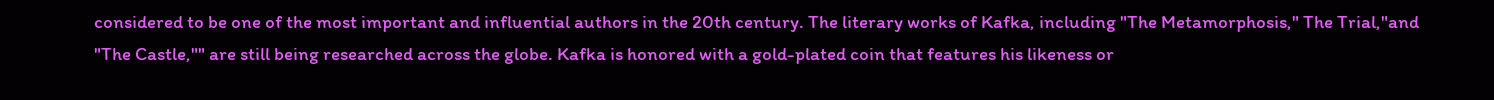considered to be one of the most important and influential authors in the 20th century. The literary works of Kafka, including "The Metamorphosis," The Trial,"and "The Castle,"" are still being researched across the globe. Kafka is honored with a gold-plated coin that features his likeness or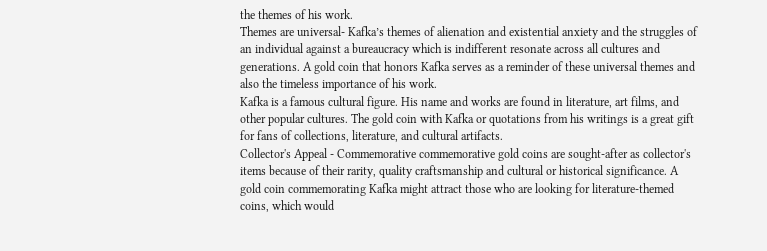the themes of his work.
Themes are universal- Kafka’s themes of alienation and existential anxiety and the struggles of an individual against a bureaucracy which is indifferent resonate across all cultures and generations. A gold coin that honors Kafka serves as a reminder of these universal themes and also the timeless importance of his work.
Kafka is a famous cultural figure. His name and works are found in literature, art films, and other popular cultures. The gold coin with Kafka or quotations from his writings is a great gift for fans of collections, literature, and cultural artifacts.
Collector's Appeal - Commemorative commemorative gold coins are sought-after as collector's items because of their rarity, quality craftsmanship and cultural or historical significance. A gold coin commemorating Kafka might attract those who are looking for literature-themed coins, which would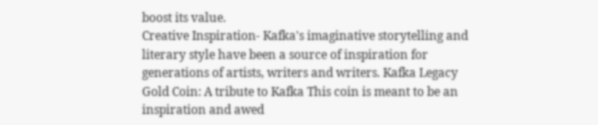boost its value.
Creative Inspiration- Kafka's imaginative storytelling and literary style have been a source of inspiration for generations of artists, writers and writers. Kafka Legacy Gold Coin: A tribute to Kafka This coin is meant to be an inspiration and awed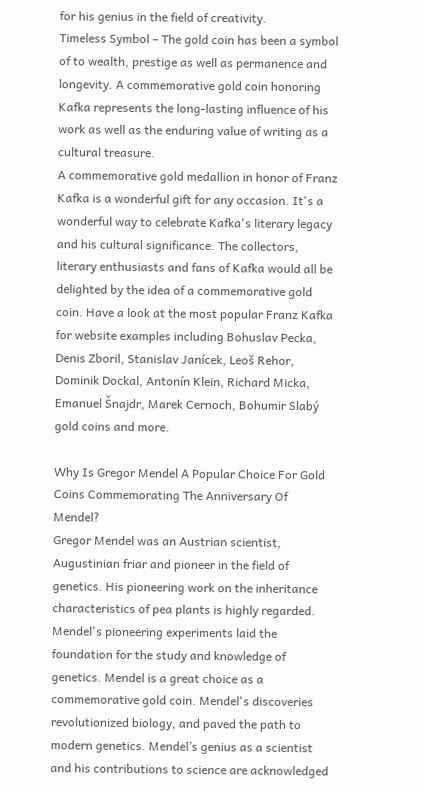for his genius in the field of creativity.
Timeless Symbol – The gold coin has been a symbol of to wealth, prestige as well as permanence and longevity. A commemorative gold coin honoring Kafka represents the long-lasting influence of his work as well as the enduring value of writing as a cultural treasure.
A commemorative gold medallion in honor of Franz Kafka is a wonderful gift for any occasion. It's a wonderful way to celebrate Kafka's literary legacy and his cultural significance. The collectors, literary enthusiasts and fans of Kafka would all be delighted by the idea of a commemorative gold coin. Have a look at the most popular Franz Kafka for website examples including Bohuslav Pecka, Denis Zboril, Stanislav Janícek, Leoš Rehor, Dominik Dockal, Antonín Klein, Richard Micka, Emanuel Šnajdr, Marek Cernoch, Bohumir Slabý gold coins and more.

Why Is Gregor Mendel A Popular Choice For Gold Coins Commemorating The Anniversary Of Mendel?
Gregor Mendel was an Austrian scientist, Augustinian friar and pioneer in the field of genetics. His pioneering work on the inheritance characteristics of pea plants is highly regarded. Mendel's pioneering experiments laid the foundation for the study and knowledge of genetics. Mendel is a great choice as a commemorative gold coin. Mendel's discoveries revolutionized biology, and paved the path to modern genetics. Mendel’s genius as a scientist and his contributions to science are acknowledged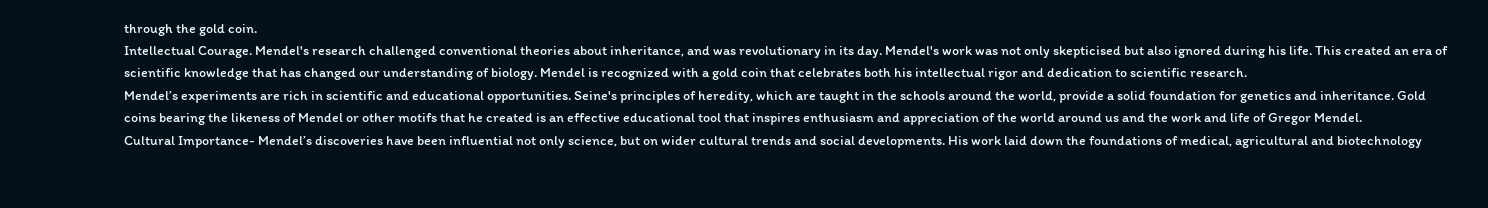through the gold coin.
Intellectual Courage. Mendel's research challenged conventional theories about inheritance, and was revolutionary in its day. Mendel's work was not only skepticised but also ignored during his life. This created an era of scientific knowledge that has changed our understanding of biology. Mendel is recognized with a gold coin that celebrates both his intellectual rigor and dedication to scientific research.
Mendel’s experiments are rich in scientific and educational opportunities. Seine's principles of heredity, which are taught in the schools around the world, provide a solid foundation for genetics and inheritance. Gold coins bearing the likeness of Mendel or other motifs that he created is an effective educational tool that inspires enthusiasm and appreciation of the world around us and the work and life of Gregor Mendel.
Cultural Importance- Mendel’s discoveries have been influential not only science, but on wider cultural trends and social developments. His work laid down the foundations of medical, agricultural and biotechnology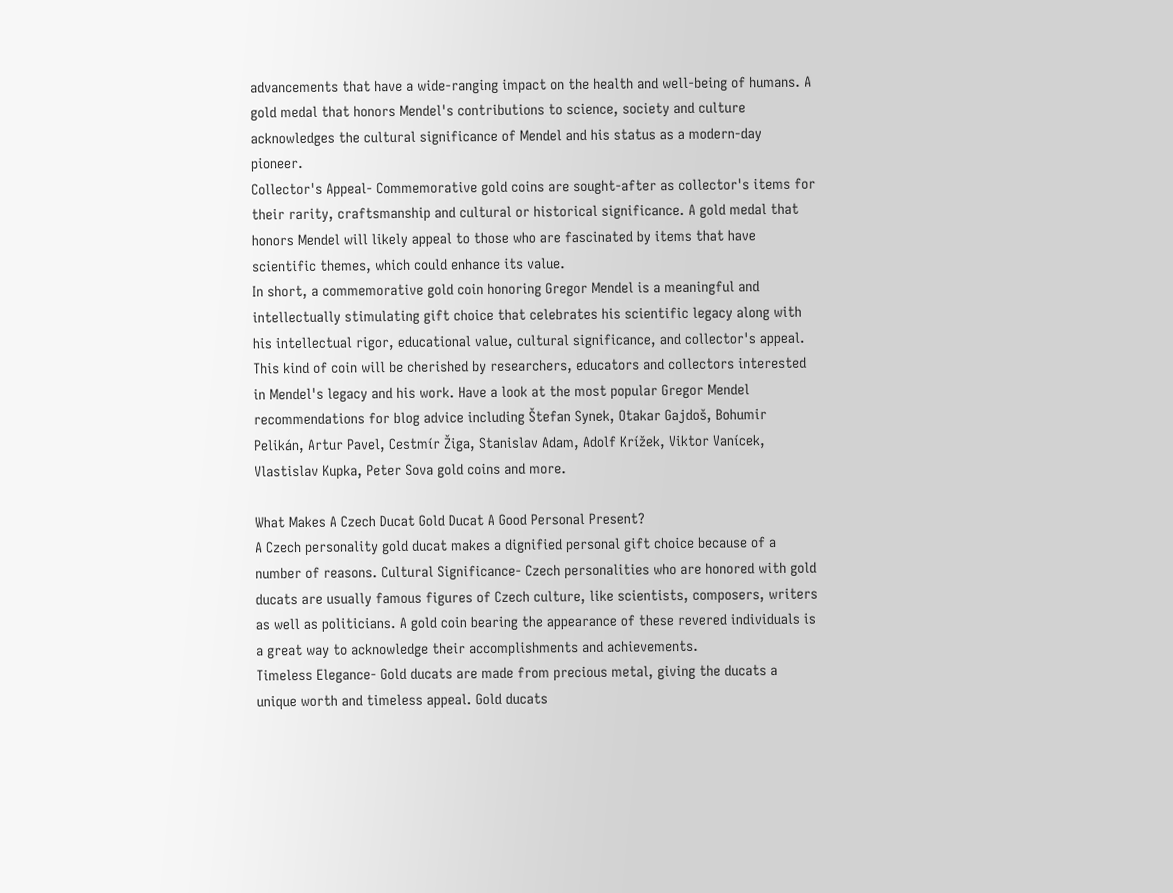advancements that have a wide-ranging impact on the health and well-being of humans. A gold medal that honors Mendel's contributions to science, society and culture acknowledges the cultural significance of Mendel and his status as a modern-day pioneer.
Collector's Appeal- Commemorative gold coins are sought-after as collector's items for their rarity, craftsmanship and cultural or historical significance. A gold medal that honors Mendel will likely appeal to those who are fascinated by items that have scientific themes, which could enhance its value.
In short, a commemorative gold coin honoring Gregor Mendel is a meaningful and intellectually stimulating gift choice that celebrates his scientific legacy along with his intellectual rigor, educational value, cultural significance, and collector's appeal. This kind of coin will be cherished by researchers, educators and collectors interested in Mendel's legacy and his work. Have a look at the most popular Gregor Mendel recommendations for blog advice including Štefan Synek, Otakar Gajdoš, Bohumir Pelikán, Artur Pavel, Cestmír Žiga, Stanislav Adam, Adolf Krížek, Viktor Vanícek, Vlastislav Kupka, Peter Sova gold coins and more.

What Makes A Czech Ducat Gold Ducat A Good Personal Present?
A Czech personality gold ducat makes a dignified personal gift choice because of a number of reasons. Cultural Significance- Czech personalities who are honored with gold ducats are usually famous figures of Czech culture, like scientists, composers, writers as well as politicians. A gold coin bearing the appearance of these revered individuals is a great way to acknowledge their accomplishments and achievements.
Timeless Elegance- Gold ducats are made from precious metal, giving the ducats a unique worth and timeless appeal. Gold ducats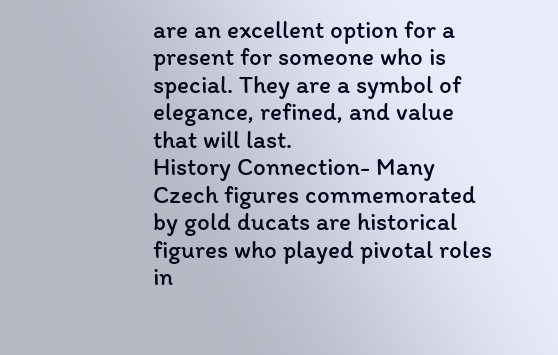are an excellent option for a present for someone who is special. They are a symbol of elegance, refined, and value that will last.
History Connection- Many Czech figures commemorated by gold ducats are historical figures who played pivotal roles in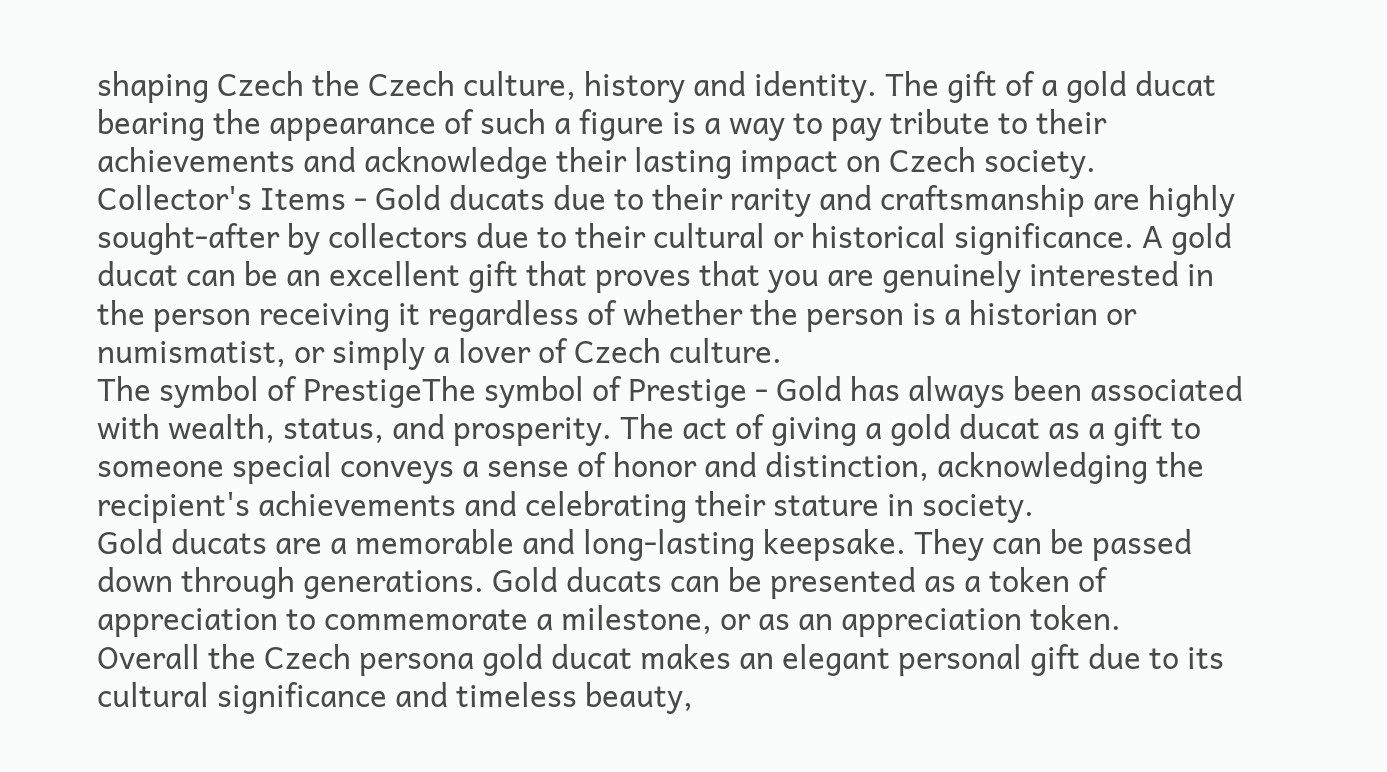shaping Czech the Czech culture, history and identity. The gift of a gold ducat bearing the appearance of such a figure is a way to pay tribute to their achievements and acknowledge their lasting impact on Czech society.
Collector's Items - Gold ducats due to their rarity and craftsmanship are highly sought-after by collectors due to their cultural or historical significance. A gold ducat can be an excellent gift that proves that you are genuinely interested in the person receiving it regardless of whether the person is a historian or numismatist, or simply a lover of Czech culture.
The symbol of PrestigeThe symbol of Prestige - Gold has always been associated with wealth, status, and prosperity. The act of giving a gold ducat as a gift to someone special conveys a sense of honor and distinction, acknowledging the recipient's achievements and celebrating their stature in society.
Gold ducats are a memorable and long-lasting keepsake. They can be passed down through generations. Gold ducats can be presented as a token of appreciation to commemorate a milestone, or as an appreciation token.
Overall the Czech persona gold ducat makes an elegant personal gift due to its cultural significance and timeless beauty,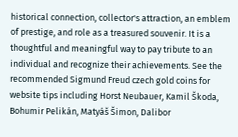historical connection, collector's attraction, an emblem of prestige, and role as a treasured souvenir. It is a thoughtful and meaningful way to pay tribute to an individual and recognize their achievements. See the recommended Sigmund Freud czech gold coins for website tips including Horst Neubauer, Kamil Škoda, Bohumir Pelikán, Matyáš Šimon, Dalibor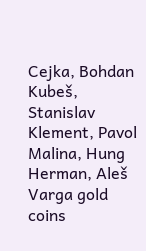Cejka, Bohdan Kubeš, Stanislav Klement, Pavol Malina, Hung Herman, Aleš Varga gold coins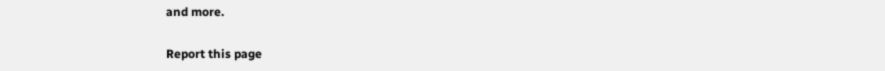and more.

Report this page